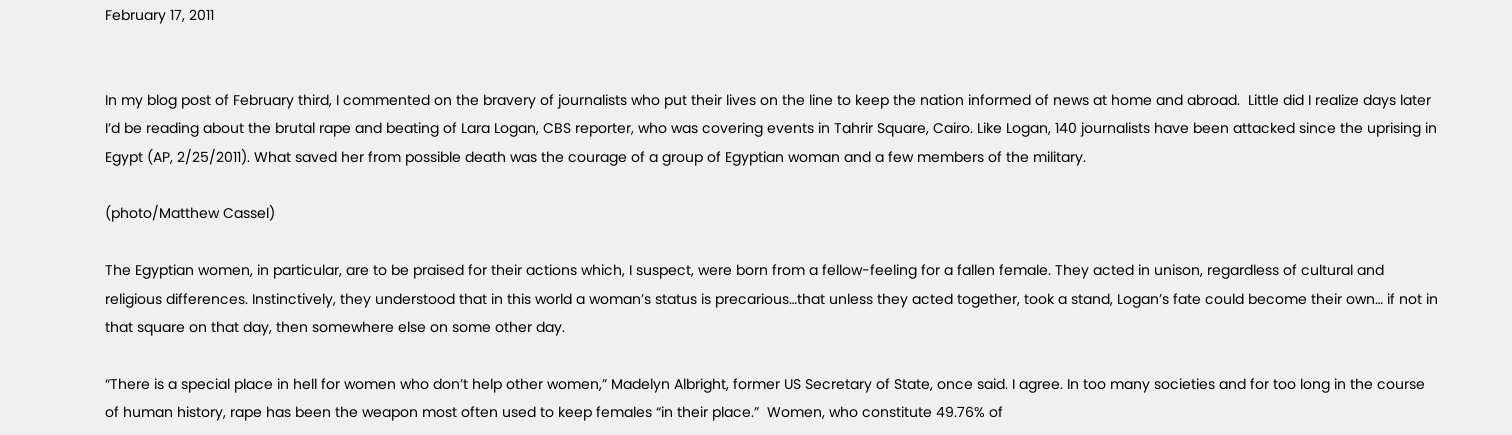February 17, 2011


In my blog post of February third, I commented on the bravery of journalists who put their lives on the line to keep the nation informed of news at home and abroad.  Little did I realize days later I’d be reading about the brutal rape and beating of Lara Logan, CBS reporter, who was covering events in Tahrir Square, Cairo. Like Logan, 140 journalists have been attacked since the uprising in Egypt (AP, 2/25/2011). What saved her from possible death was the courage of a group of Egyptian woman and a few members of the military.

(photo/Matthew Cassel)

The Egyptian women, in particular, are to be praised for their actions which, I suspect, were born from a fellow-feeling for a fallen female. They acted in unison, regardless of cultural and religious differences. Instinctively, they understood that in this world a woman’s status is precarious…that unless they acted together, took a stand, Logan’s fate could become their own… if not in that square on that day, then somewhere else on some other day.

“There is a special place in hell for women who don’t help other women,” Madelyn Albright, former US Secretary of State, once said. I agree. In too many societies and for too long in the course of human history, rape has been the weapon most often used to keep females “in their place.”  Women, who constitute 49.76% of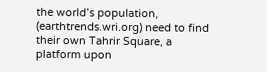the world’s population, (earthtrends.wri.org) need to find their own Tahrir Square, a platform upon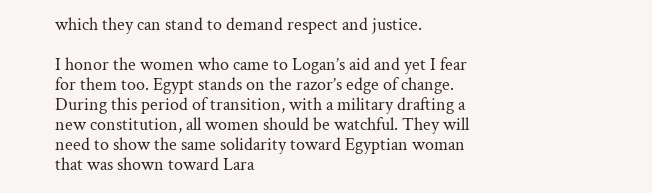which they can stand to demand respect and justice.

I honor the women who came to Logan’s aid and yet I fear for them too. Egypt stands on the razor’s edge of change. During this period of transition, with a military drafting a new constitution, all women should be watchful. They will need to show the same solidarity toward Egyptian woman that was shown toward Lara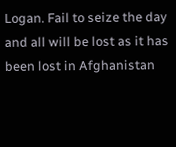Logan. Fail to seize the day and all will be lost as it has been lost in Afghanistan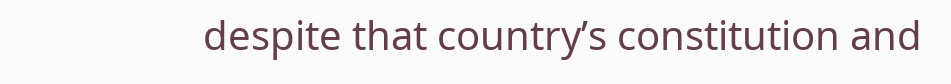despite that country’s constitution and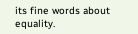its fine words about equality.